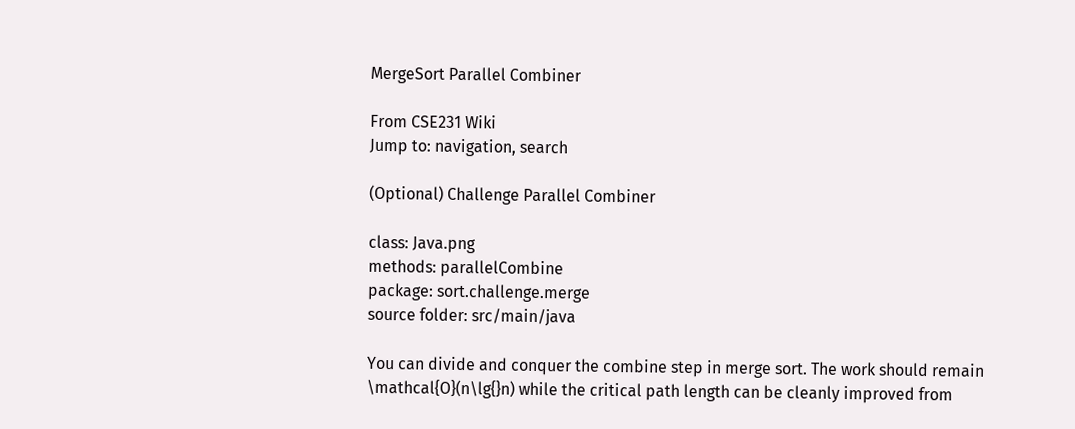MergeSort Parallel Combiner

From CSE231 Wiki
Jump to: navigation, search

(Optional) Challenge Parallel Combiner

class: Java.png
methods: parallelCombine
package: sort.challenge.merge
source folder: src/main/java

You can divide and conquer the combine step in merge sort. The work should remain \mathcal{O}(n\lg{}n) while the critical path length can be cleanly improved from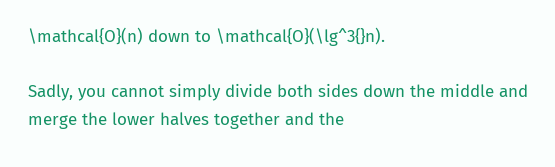\mathcal{O}(n) down to \mathcal{O}(\lg^3{}n).

Sadly, you cannot simply divide both sides down the middle and merge the lower halves together and the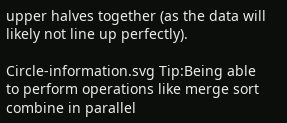upper halves together (as the data will likely not line up perfectly).

Circle-information.svg Tip:Being able to perform operations like merge sort combine in parallel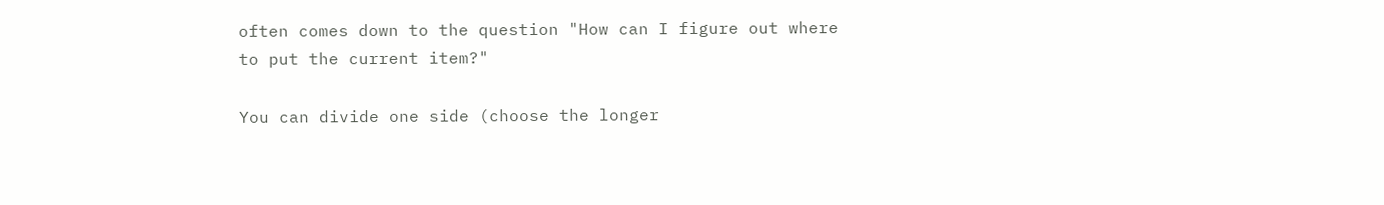often comes down to the question "How can I figure out where to put the current item?"

You can divide one side (choose the longer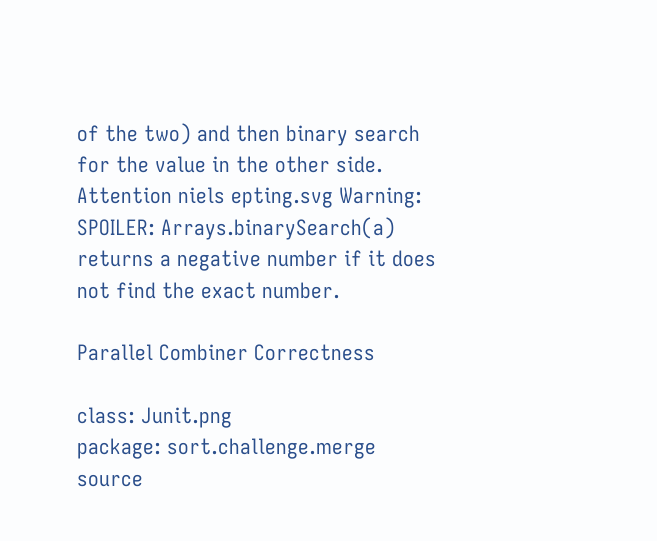of the two) and then binary search for the value in the other side.
Attention niels epting.svg Warning: SPOILER: Arrays.binarySearch(a) returns a negative number if it does not find the exact number.

Parallel Combiner Correctness

class: Junit.png
package: sort.challenge.merge
source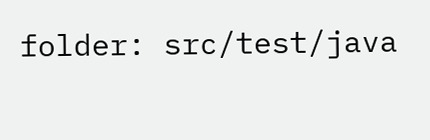folder: src/test/java